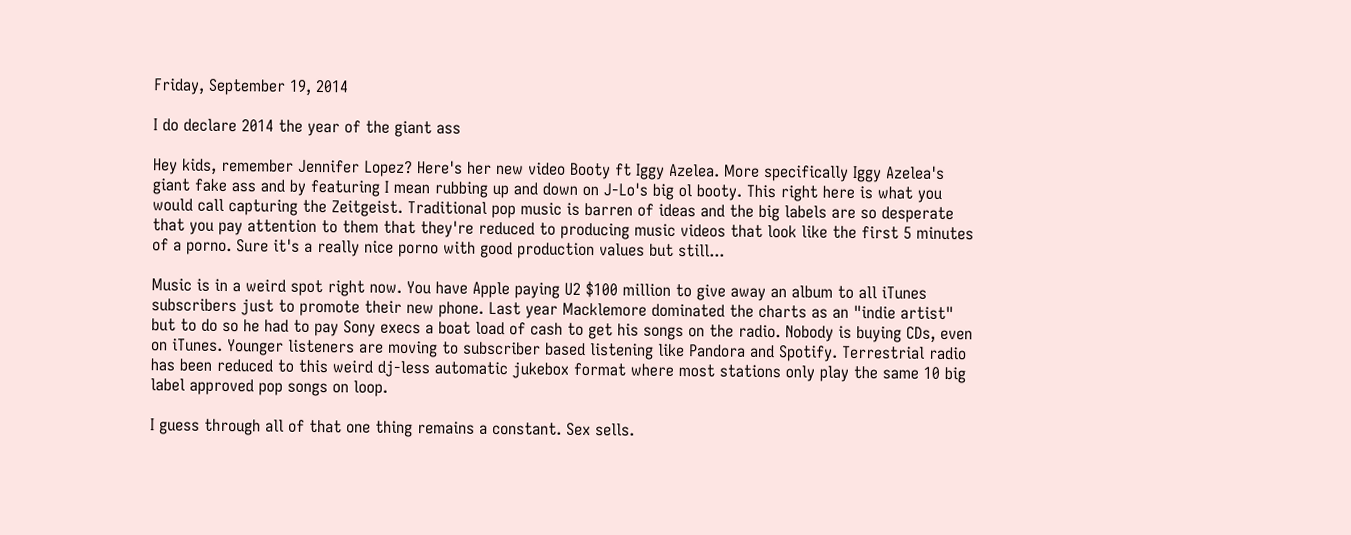Friday, September 19, 2014

I do declare 2014 the year of the giant ass

Hey kids, remember Jennifer Lopez? Here's her new video Booty ft Iggy Azelea. More specifically Iggy Azelea's giant fake ass and by featuring I mean rubbing up and down on J-Lo's big ol booty. This right here is what you would call capturing the Zeitgeist. Traditional pop music is barren of ideas and the big labels are so desperate that you pay attention to them that they're reduced to producing music videos that look like the first 5 minutes of a porno. Sure it's a really nice porno with good production values but still...

Music is in a weird spot right now. You have Apple paying U2 $100 million to give away an album to all iTunes subscribers just to promote their new phone. Last year Macklemore dominated the charts as an "indie artist" but to do so he had to pay Sony execs a boat load of cash to get his songs on the radio. Nobody is buying CDs, even on iTunes. Younger listeners are moving to subscriber based listening like Pandora and Spotify. Terrestrial radio has been reduced to this weird dj-less automatic jukebox format where most stations only play the same 10 big label approved pop songs on loop.

I guess through all of that one thing remains a constant. Sex sells.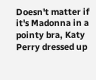Doesn't matter if it's Madonna in a pointy bra, Katy Perry dressed up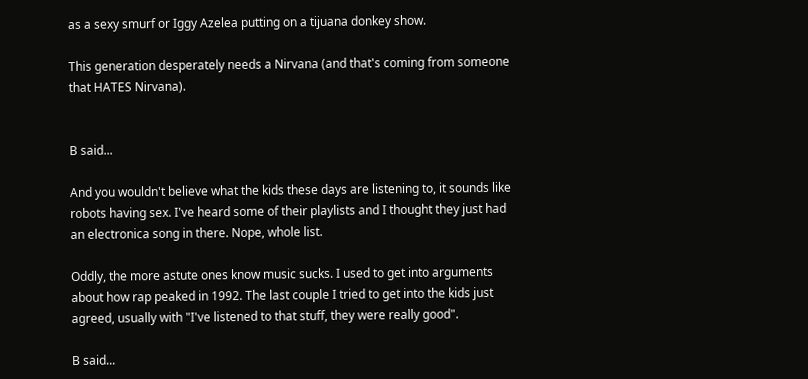as a sexy smurf or Iggy Azelea putting on a tijuana donkey show.

This generation desperately needs a Nirvana (and that's coming from someone that HATES Nirvana).


B said...

And you wouldn't believe what the kids these days are listening to, it sounds like robots having sex. I've heard some of their playlists and I thought they just had an electronica song in there. Nope, whole list.

Oddly, the more astute ones know music sucks. I used to get into arguments about how rap peaked in 1992. The last couple I tried to get into the kids just agreed, usually with "I've listened to that stuff, they were really good".

B said...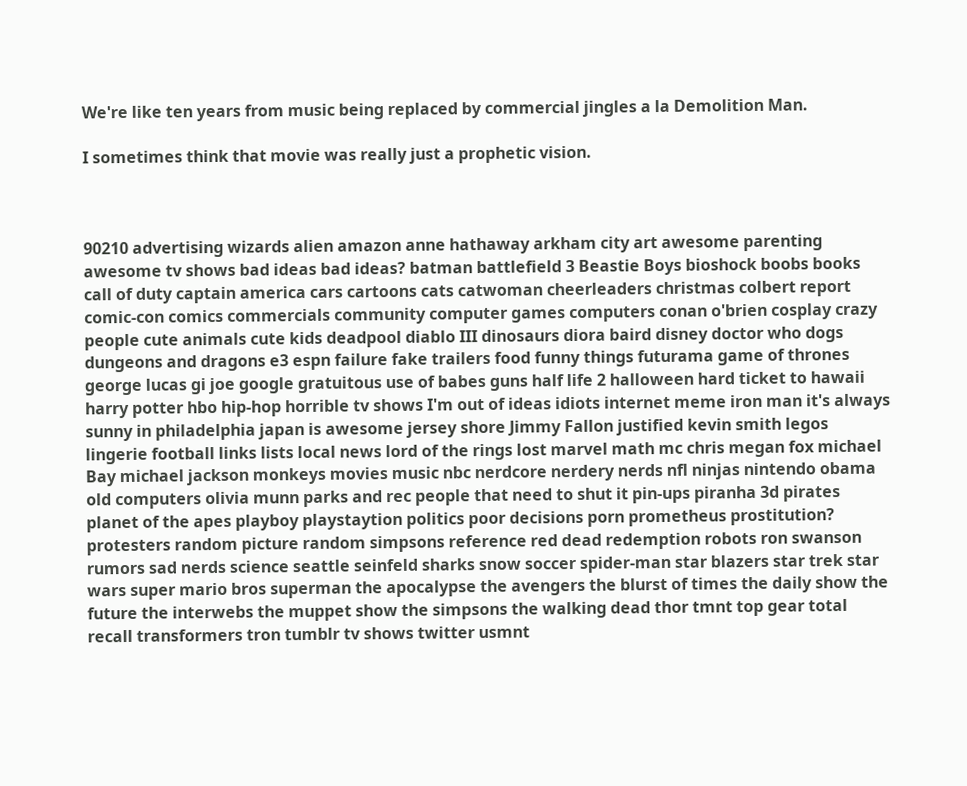We're like ten years from music being replaced by commercial jingles a la Demolition Man.

I sometimes think that movie was really just a prophetic vision.



90210 advertising wizards alien amazon anne hathaway arkham city art awesome parenting awesome tv shows bad ideas bad ideas? batman battlefield 3 Beastie Boys bioshock boobs books call of duty captain america cars cartoons cats catwoman cheerleaders christmas colbert report comic-con comics commercials community computer games computers conan o'brien cosplay crazy people cute animals cute kids deadpool diablo III dinosaurs diora baird disney doctor who dogs dungeons and dragons e3 espn failure fake trailers food funny things futurama game of thrones george lucas gi joe google gratuitous use of babes guns half life 2 halloween hard ticket to hawaii harry potter hbo hip-hop horrible tv shows I'm out of ideas idiots internet meme iron man it's always sunny in philadelphia japan is awesome jersey shore Jimmy Fallon justified kevin smith legos lingerie football links lists local news lord of the rings lost marvel math mc chris megan fox michael Bay michael jackson monkeys movies music nbc nerdcore nerdery nerds nfl ninjas nintendo obama old computers olivia munn parks and rec people that need to shut it pin-ups piranha 3d pirates planet of the apes playboy playstaytion politics poor decisions porn prometheus prostitution? protesters random picture random simpsons reference red dead redemption robots ron swanson rumors sad nerds science seattle seinfeld sharks snow soccer spider-man star blazers star trek star wars super mario bros superman the apocalypse the avengers the blurst of times the daily show the future the interwebs the muppet show the simpsons the walking dead thor tmnt top gear total recall transformers tron tumblr tv shows twitter usmnt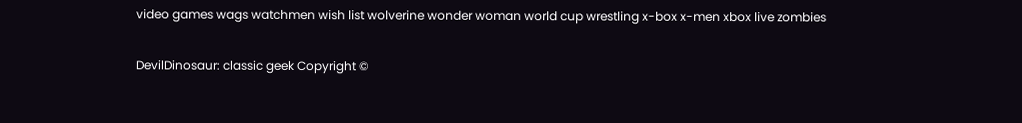video games wags watchmen wish list wolverine wonder woman world cup wrestling x-box x-men xbox live zombies

DevilDinosaur: classic geek Copyright ©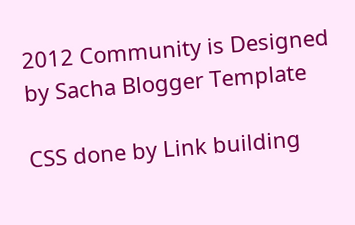2012 Community is Designed by Sacha Blogger Template

CSS done by Link building